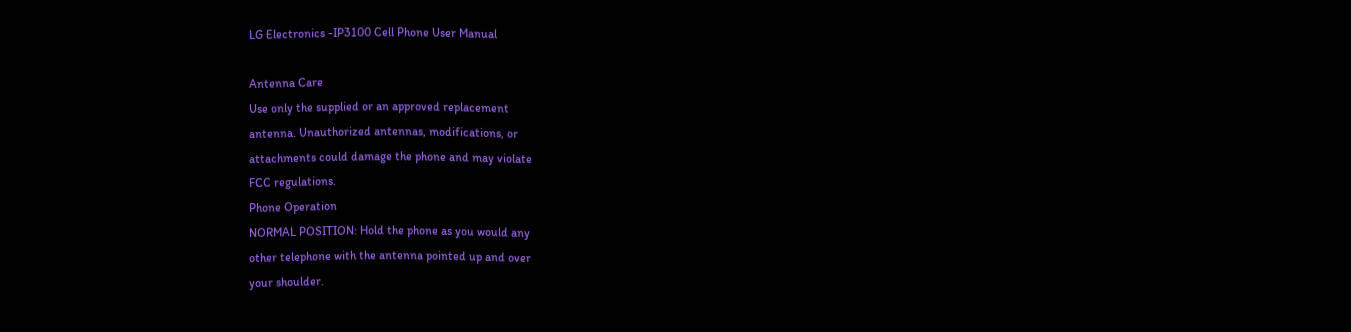LG Electronics -IP3100 Cell Phone User Manual

Antenna Care
Use only the supplied or an approved replacement
antenna. Unauthorized antennas, modifications, or
attachments could damage the phone and may violate
FCC regulations.
Phone Operation
NORMAL POSITION: Hold the phone as you would any
other telephone with the antenna pointed up and over
your shoulder.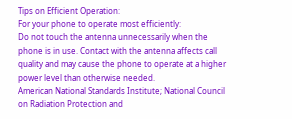Tips on Efficient Operation:
For your phone to operate most efficiently:
Do not touch the antenna unnecessarily when the
phone is in use. Contact with the antenna affects call
quality and may cause the phone to operate at a higher
power level than otherwise needed.
American National Standards Institute; National Council
on Radiation Protection and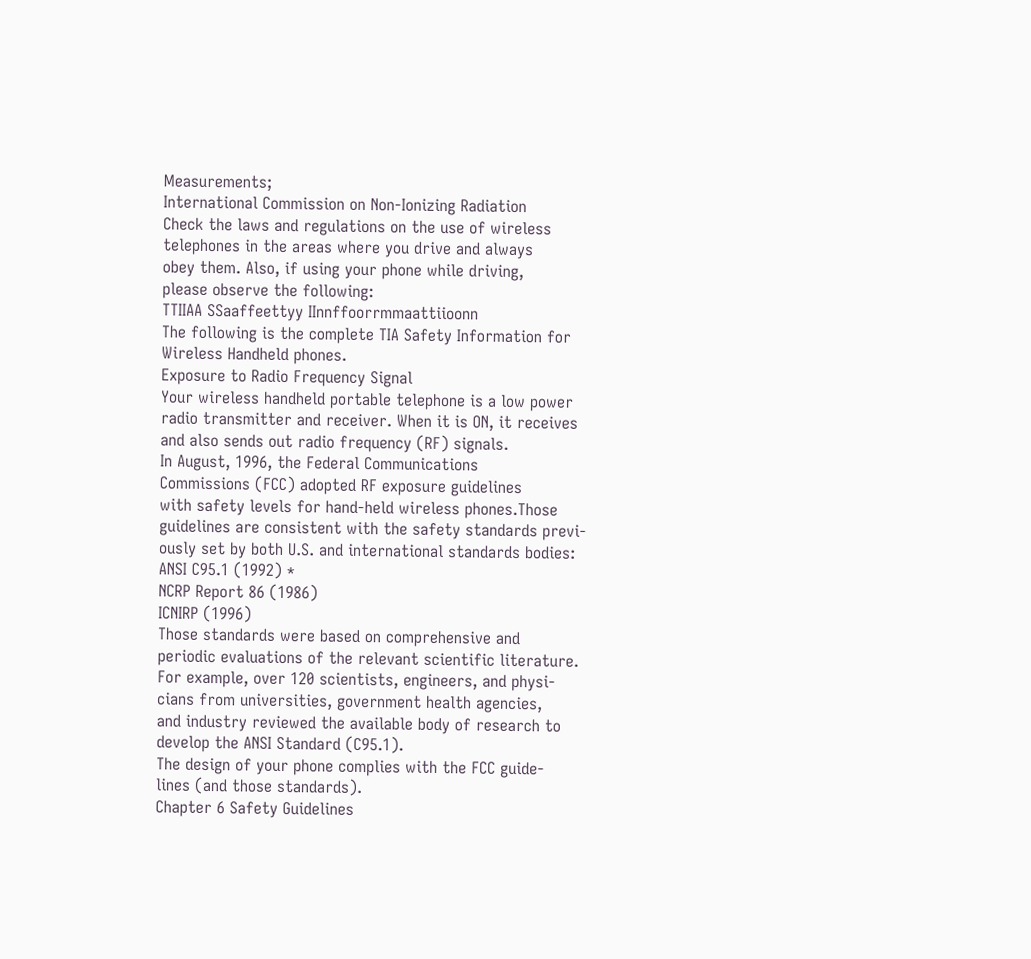Measurements;
International Commission on Non-Ionizing Radiation
Check the laws and regulations on the use of wireless
telephones in the areas where you drive and always
obey them. Also, if using your phone while driving,
please observe the following:
TTIIAA SSaaffeettyy IInnffoorrmmaattiioonn
The following is the complete TIA Safety Information for
Wireless Handheld phones.
Exposure to Radio Frequency Signal
Your wireless handheld portable telephone is a low power
radio transmitter and receiver. When it is ON, it receives
and also sends out radio frequency (RF) signals.
In August, 1996, the Federal Communications
Commissions (FCC) adopted RF exposure guidelines
with safety levels for hand-held wireless phones.Those
guidelines are consistent with the safety standards previ-
ously set by both U.S. and international standards bodies:
ANSI C95.1 (1992) *
NCRP Report 86 (1986)
ICNIRP (1996)
Those standards were based on comprehensive and
periodic evaluations of the relevant scientific literature.
For example, over 120 scientists, engineers, and physi-
cians from universities, government health agencies,
and industry reviewed the available body of research to
develop the ANSI Standard (C95.1).
The design of your phone complies with the FCC guide-
lines (and those standards).
Chapter 6 Safety Guidelines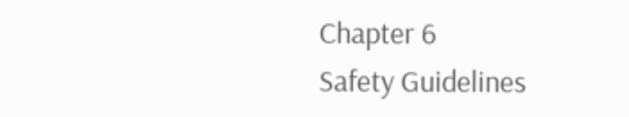Chapter 6
Safety Guidelines